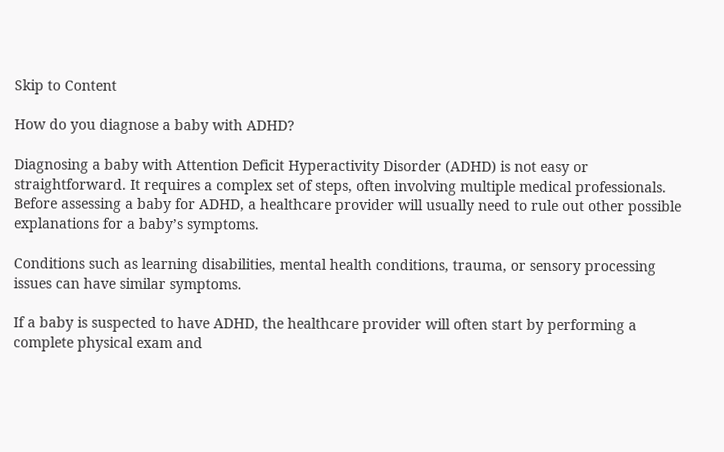Skip to Content

How do you diagnose a baby with ADHD?

Diagnosing a baby with Attention Deficit Hyperactivity Disorder (ADHD) is not easy or straightforward. It requires a complex set of steps, often involving multiple medical professionals. Before assessing a baby for ADHD, a healthcare provider will usually need to rule out other possible explanations for a baby’s symptoms.

Conditions such as learning disabilities, mental health conditions, trauma, or sensory processing issues can have similar symptoms.

If a baby is suspected to have ADHD, the healthcare provider will often start by performing a complete physical exam and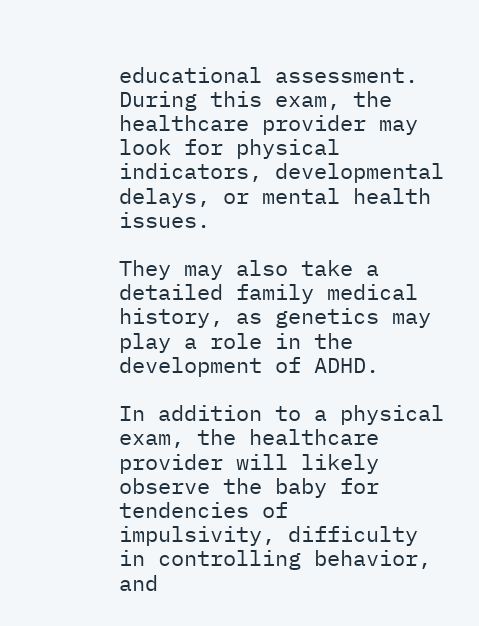educational assessment. During this exam, the healthcare provider may look for physical indicators, developmental delays, or mental health issues.

They may also take a detailed family medical history, as genetics may play a role in the development of ADHD.

In addition to a physical exam, the healthcare provider will likely observe the baby for tendencies of impulsivity, difficulty in controlling behavior, and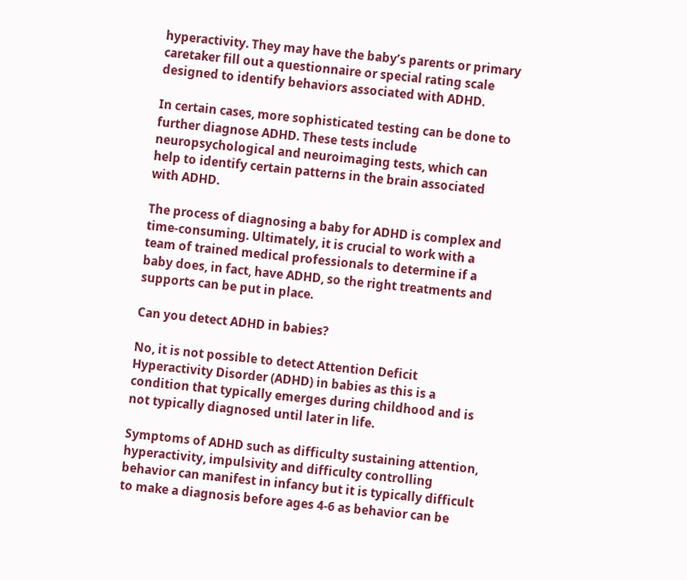hyperactivity. They may have the baby’s parents or primary caretaker fill out a questionnaire or special rating scale designed to identify behaviors associated with ADHD.

In certain cases, more sophisticated testing can be done to further diagnose ADHD. These tests include neuropsychological and neuroimaging tests, which can help to identify certain patterns in the brain associated with ADHD.

The process of diagnosing a baby for ADHD is complex and time-consuming. Ultimately, it is crucial to work with a team of trained medical professionals to determine if a baby does, in fact, have ADHD, so the right treatments and supports can be put in place.

Can you detect ADHD in babies?

No, it is not possible to detect Attention Deficit Hyperactivity Disorder (ADHD) in babies as this is a condition that typically emerges during childhood and is not typically diagnosed until later in life.

Symptoms of ADHD such as difficulty sustaining attention, hyperactivity, impulsivity and difficulty controlling behavior can manifest in infancy but it is typically difficult to make a diagnosis before ages 4-6 as behavior can be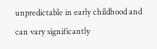unpredictable in early childhood and can vary significantly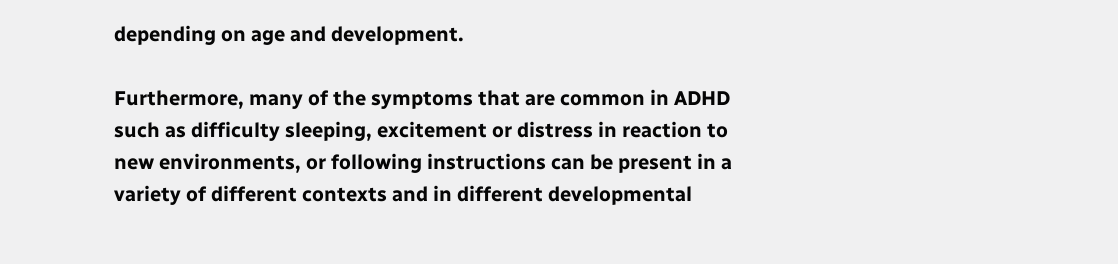depending on age and development.

Furthermore, many of the symptoms that are common in ADHD such as difficulty sleeping, excitement or distress in reaction to new environments, or following instructions can be present in a variety of different contexts and in different developmental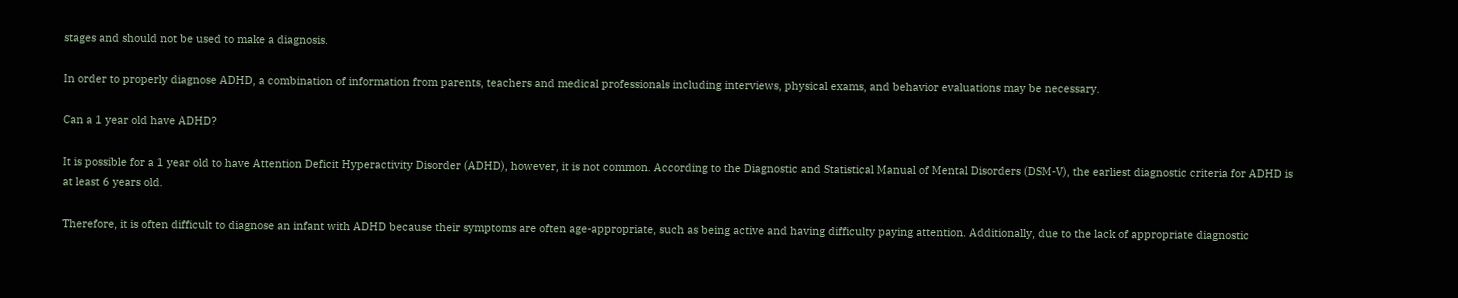stages and should not be used to make a diagnosis.

In order to properly diagnose ADHD, a combination of information from parents, teachers and medical professionals including interviews, physical exams, and behavior evaluations may be necessary.

Can a 1 year old have ADHD?

It is possible for a 1 year old to have Attention Deficit Hyperactivity Disorder (ADHD), however, it is not common. According to the Diagnostic and Statistical Manual of Mental Disorders (DSM-V), the earliest diagnostic criteria for ADHD is at least 6 years old.

Therefore, it is often difficult to diagnose an infant with ADHD because their symptoms are often age-appropriate, such as being active and having difficulty paying attention. Additionally, due to the lack of appropriate diagnostic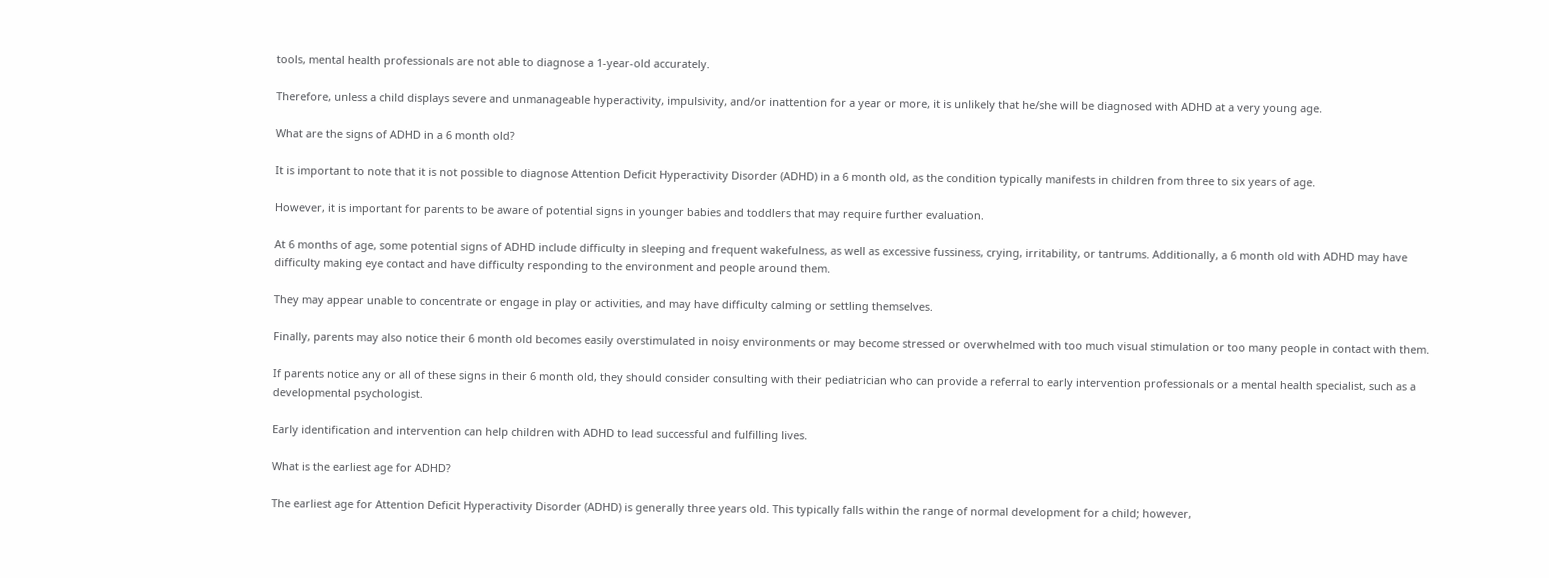tools, mental health professionals are not able to diagnose a 1-year-old accurately.

Therefore, unless a child displays severe and unmanageable hyperactivity, impulsivity, and/or inattention for a year or more, it is unlikely that he/she will be diagnosed with ADHD at a very young age.

What are the signs of ADHD in a 6 month old?

It is important to note that it is not possible to diagnose Attention Deficit Hyperactivity Disorder (ADHD) in a 6 month old, as the condition typically manifests in children from three to six years of age.

However, it is important for parents to be aware of potential signs in younger babies and toddlers that may require further evaluation.

At 6 months of age, some potential signs of ADHD include difficulty in sleeping and frequent wakefulness, as well as excessive fussiness, crying, irritability, or tantrums. Additionally, a 6 month old with ADHD may have difficulty making eye contact and have difficulty responding to the environment and people around them.

They may appear unable to concentrate or engage in play or activities, and may have difficulty calming or settling themselves.

Finally, parents may also notice their 6 month old becomes easily overstimulated in noisy environments or may become stressed or overwhelmed with too much visual stimulation or too many people in contact with them.

If parents notice any or all of these signs in their 6 month old, they should consider consulting with their pediatrician who can provide a referral to early intervention professionals or a mental health specialist, such as a developmental psychologist.

Early identification and intervention can help children with ADHD to lead successful and fulfilling lives.

What is the earliest age for ADHD?

The earliest age for Attention Deficit Hyperactivity Disorder (ADHD) is generally three years old. This typically falls within the range of normal development for a child; however,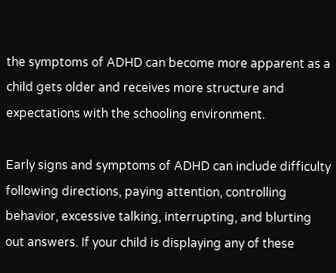the symptoms of ADHD can become more apparent as a child gets older and receives more structure and expectations with the schooling environment.

Early signs and symptoms of ADHD can include difficulty following directions, paying attention, controlling behavior, excessive talking, interrupting, and blurting out answers. If your child is displaying any of these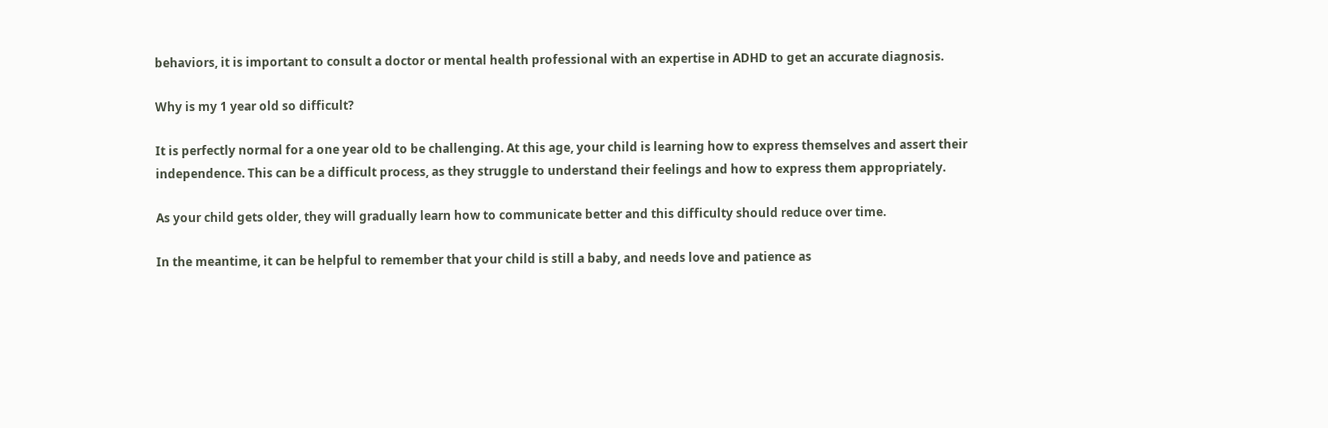behaviors, it is important to consult a doctor or mental health professional with an expertise in ADHD to get an accurate diagnosis.

Why is my 1 year old so difficult?

It is perfectly normal for a one year old to be challenging. At this age, your child is learning how to express themselves and assert their independence. This can be a difficult process, as they struggle to understand their feelings and how to express them appropriately.

As your child gets older, they will gradually learn how to communicate better and this difficulty should reduce over time.

In the meantime, it can be helpful to remember that your child is still a baby, and needs love and patience as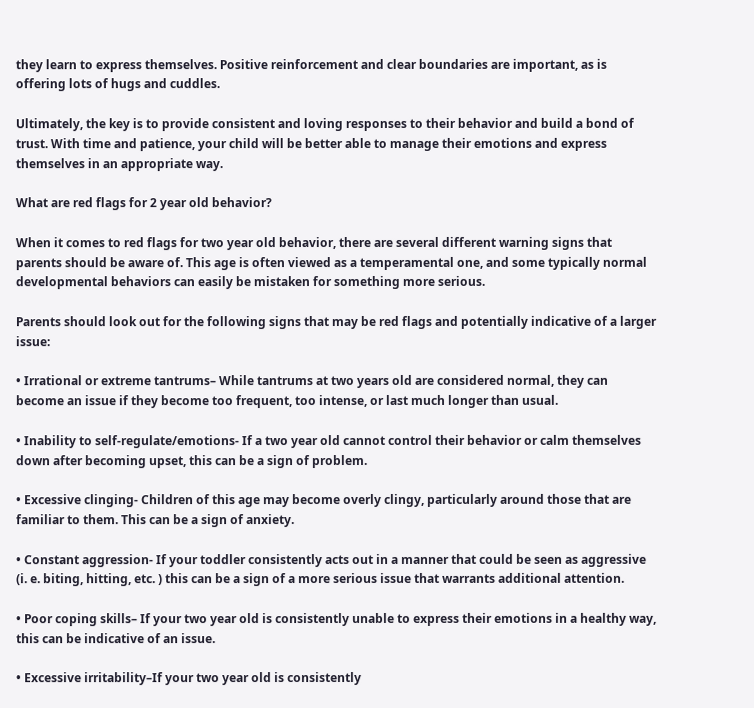they learn to express themselves. Positive reinforcement and clear boundaries are important, as is offering lots of hugs and cuddles.

Ultimately, the key is to provide consistent and loving responses to their behavior and build a bond of trust. With time and patience, your child will be better able to manage their emotions and express themselves in an appropriate way.

What are red flags for 2 year old behavior?

When it comes to red flags for two year old behavior, there are several different warning signs that parents should be aware of. This age is often viewed as a temperamental one, and some typically normal developmental behaviors can easily be mistaken for something more serious.

Parents should look out for the following signs that may be red flags and potentially indicative of a larger issue:

• Irrational or extreme tantrums– While tantrums at two years old are considered normal, they can become an issue if they become too frequent, too intense, or last much longer than usual.

• Inability to self-regulate/emotions- If a two year old cannot control their behavior or calm themselves down after becoming upset, this can be a sign of problem.

• Excessive clinging- Children of this age may become overly clingy, particularly around those that are familiar to them. This can be a sign of anxiety.

• Constant aggression- If your toddler consistently acts out in a manner that could be seen as aggressive (i. e. biting, hitting, etc. ) this can be a sign of a more serious issue that warrants additional attention.

• Poor coping skills– If your two year old is consistently unable to express their emotions in a healthy way, this can be indicative of an issue.

• Excessive irritability–If your two year old is consistently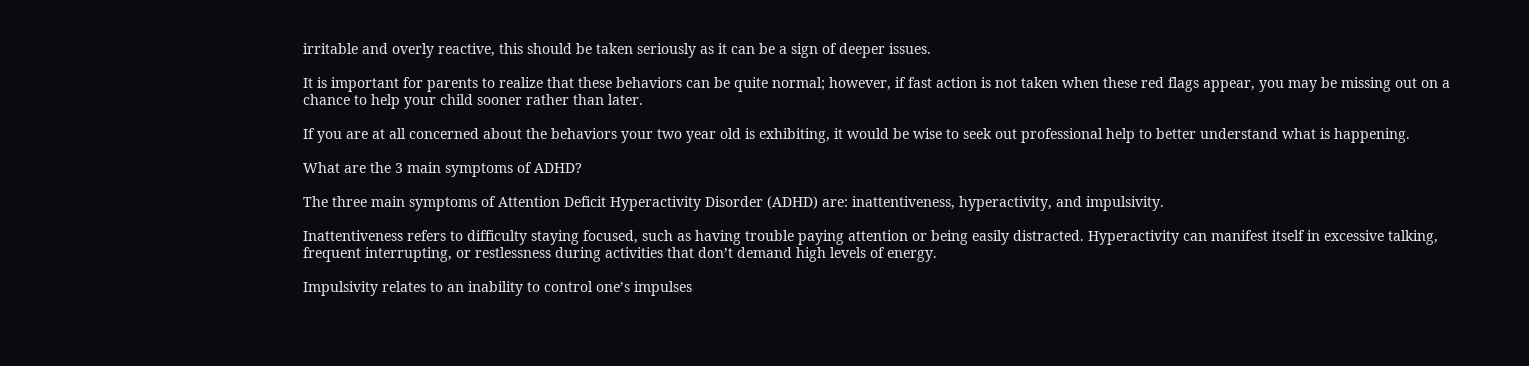irritable and overly reactive, this should be taken seriously as it can be a sign of deeper issues.

It is important for parents to realize that these behaviors can be quite normal; however, if fast action is not taken when these red flags appear, you may be missing out on a chance to help your child sooner rather than later.

If you are at all concerned about the behaviors your two year old is exhibiting, it would be wise to seek out professional help to better understand what is happening.

What are the 3 main symptoms of ADHD?

The three main symptoms of Attention Deficit Hyperactivity Disorder (ADHD) are: inattentiveness, hyperactivity, and impulsivity.

Inattentiveness refers to difficulty staying focused, such as having trouble paying attention or being easily distracted. Hyperactivity can manifest itself in excessive talking, frequent interrupting, or restlessness during activities that don’t demand high levels of energy.

Impulsivity relates to an inability to control one’s impulses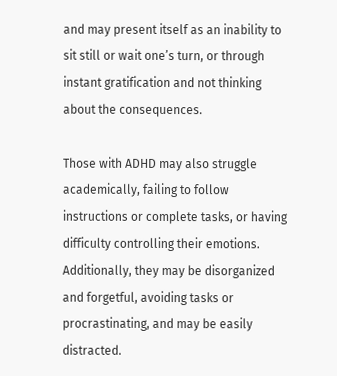and may present itself as an inability to sit still or wait one’s turn, or through instant gratification and not thinking about the consequences.

Those with ADHD may also struggle academically, failing to follow instructions or complete tasks, or having difficulty controlling their emotions. Additionally, they may be disorganized and forgetful, avoiding tasks or procrastinating, and may be easily distracted.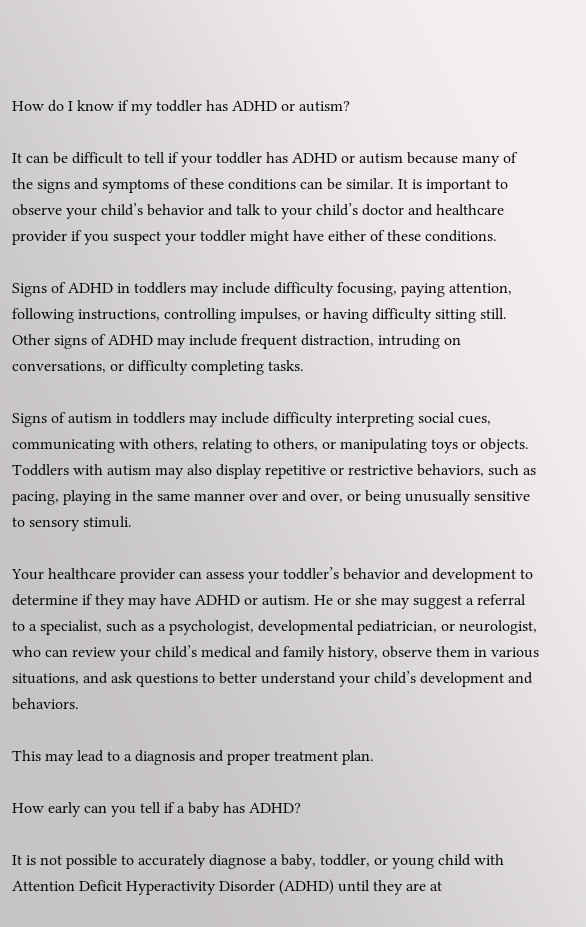How do I know if my toddler has ADHD or autism?

It can be difficult to tell if your toddler has ADHD or autism because many of the signs and symptoms of these conditions can be similar. It is important to observe your child’s behavior and talk to your child’s doctor and healthcare provider if you suspect your toddler might have either of these conditions.

Signs of ADHD in toddlers may include difficulty focusing, paying attention, following instructions, controlling impulses, or having difficulty sitting still. Other signs of ADHD may include frequent distraction, intruding on conversations, or difficulty completing tasks.

Signs of autism in toddlers may include difficulty interpreting social cues, communicating with others, relating to others, or manipulating toys or objects. Toddlers with autism may also display repetitive or restrictive behaviors, such as pacing, playing in the same manner over and over, or being unusually sensitive to sensory stimuli.

Your healthcare provider can assess your toddler’s behavior and development to determine if they may have ADHD or autism. He or she may suggest a referral to a specialist, such as a psychologist, developmental pediatrician, or neurologist, who can review your child’s medical and family history, observe them in various situations, and ask questions to better understand your child’s development and behaviors.

This may lead to a diagnosis and proper treatment plan.

How early can you tell if a baby has ADHD?

It is not possible to accurately diagnose a baby, toddler, or young child with Attention Deficit Hyperactivity Disorder (ADHD) until they are at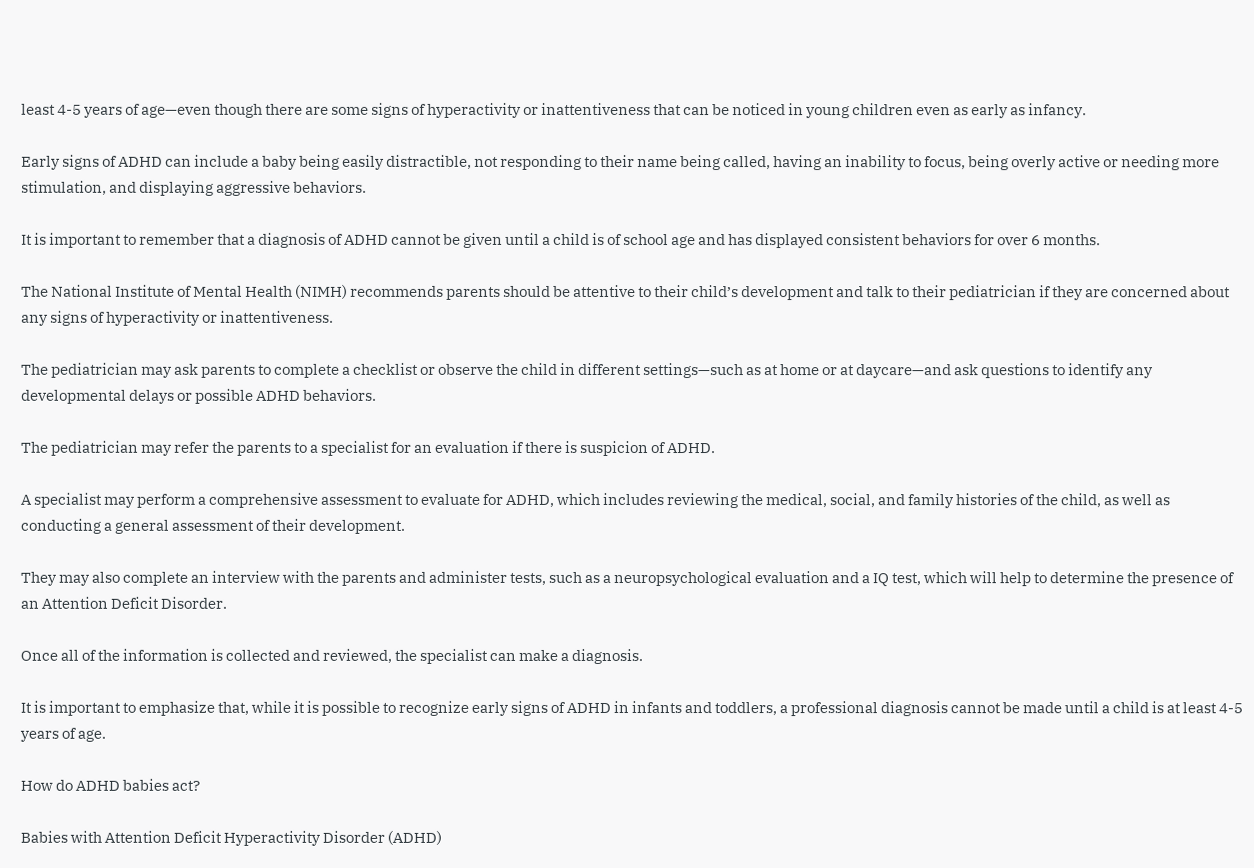least 4-5 years of age—even though there are some signs of hyperactivity or inattentiveness that can be noticed in young children even as early as infancy.

Early signs of ADHD can include a baby being easily distractible, not responding to their name being called, having an inability to focus, being overly active or needing more stimulation, and displaying aggressive behaviors.

It is important to remember that a diagnosis of ADHD cannot be given until a child is of school age and has displayed consistent behaviors for over 6 months.

The National Institute of Mental Health (NIMH) recommends parents should be attentive to their child’s development and talk to their pediatrician if they are concerned about any signs of hyperactivity or inattentiveness.

The pediatrician may ask parents to complete a checklist or observe the child in different settings—such as at home or at daycare—and ask questions to identify any developmental delays or possible ADHD behaviors.

The pediatrician may refer the parents to a specialist for an evaluation if there is suspicion of ADHD.

A specialist may perform a comprehensive assessment to evaluate for ADHD, which includes reviewing the medical, social, and family histories of the child, as well as conducting a general assessment of their development.

They may also complete an interview with the parents and administer tests, such as a neuropsychological evaluation and a IQ test, which will help to determine the presence of an Attention Deficit Disorder.

Once all of the information is collected and reviewed, the specialist can make a diagnosis.

It is important to emphasize that, while it is possible to recognize early signs of ADHD in infants and toddlers, a professional diagnosis cannot be made until a child is at least 4-5 years of age.

How do ADHD babies act?

Babies with Attention Deficit Hyperactivity Disorder (ADHD)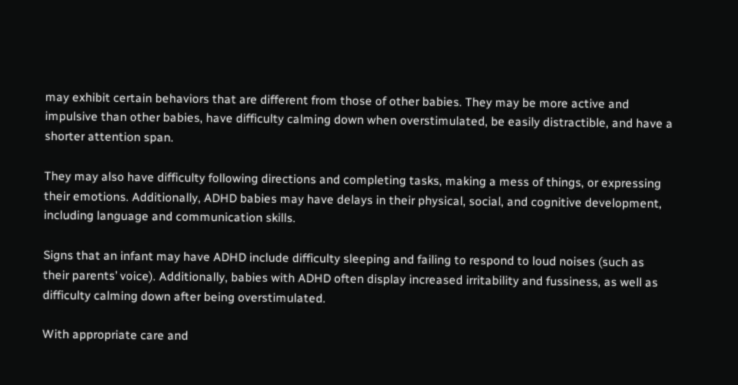may exhibit certain behaviors that are different from those of other babies. They may be more active and impulsive than other babies, have difficulty calming down when overstimulated, be easily distractible, and have a shorter attention span.

They may also have difficulty following directions and completing tasks, making a mess of things, or expressing their emotions. Additionally, ADHD babies may have delays in their physical, social, and cognitive development, including language and communication skills.

Signs that an infant may have ADHD include difficulty sleeping and failing to respond to loud noises (such as their parents’ voice). Additionally, babies with ADHD often display increased irritability and fussiness, as well as difficulty calming down after being overstimulated.

With appropriate care and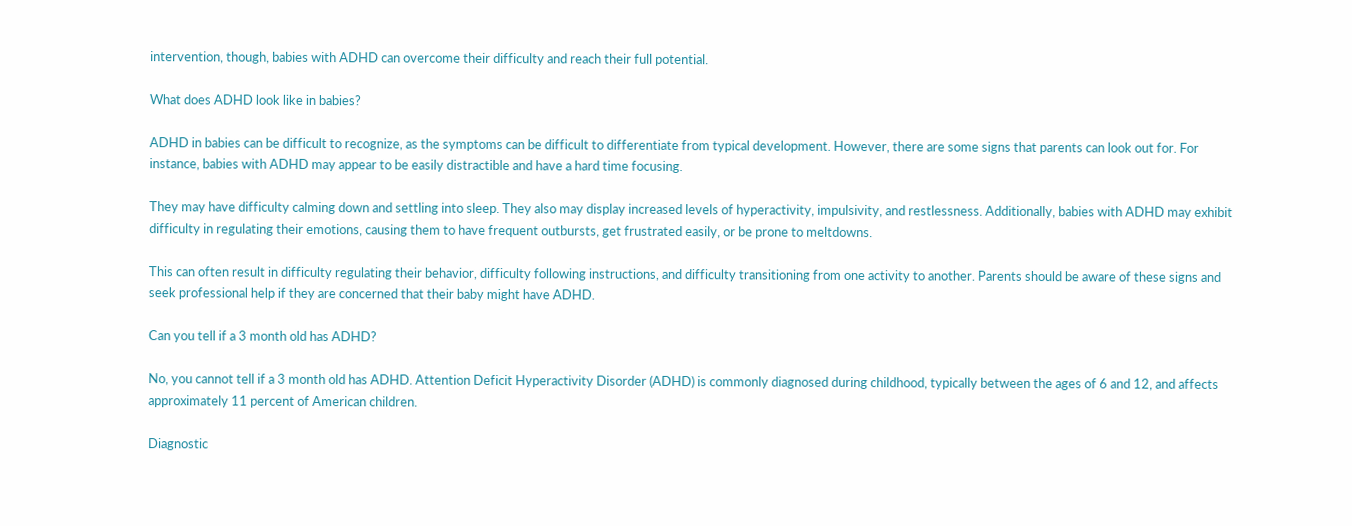intervention, though, babies with ADHD can overcome their difficulty and reach their full potential.

What does ADHD look like in babies?

ADHD in babies can be difficult to recognize, as the symptoms can be difficult to differentiate from typical development. However, there are some signs that parents can look out for. For instance, babies with ADHD may appear to be easily distractible and have a hard time focusing.

They may have difficulty calming down and settling into sleep. They also may display increased levels of hyperactivity, impulsivity, and restlessness. Additionally, babies with ADHD may exhibit difficulty in regulating their emotions, causing them to have frequent outbursts, get frustrated easily, or be prone to meltdowns.

This can often result in difficulty regulating their behavior, difficulty following instructions, and difficulty transitioning from one activity to another. Parents should be aware of these signs and seek professional help if they are concerned that their baby might have ADHD.

Can you tell if a 3 month old has ADHD?

No, you cannot tell if a 3 month old has ADHD. Attention Deficit Hyperactivity Disorder (ADHD) is commonly diagnosed during childhood, typically between the ages of 6 and 12, and affects approximately 11 percent of American children.

Diagnostic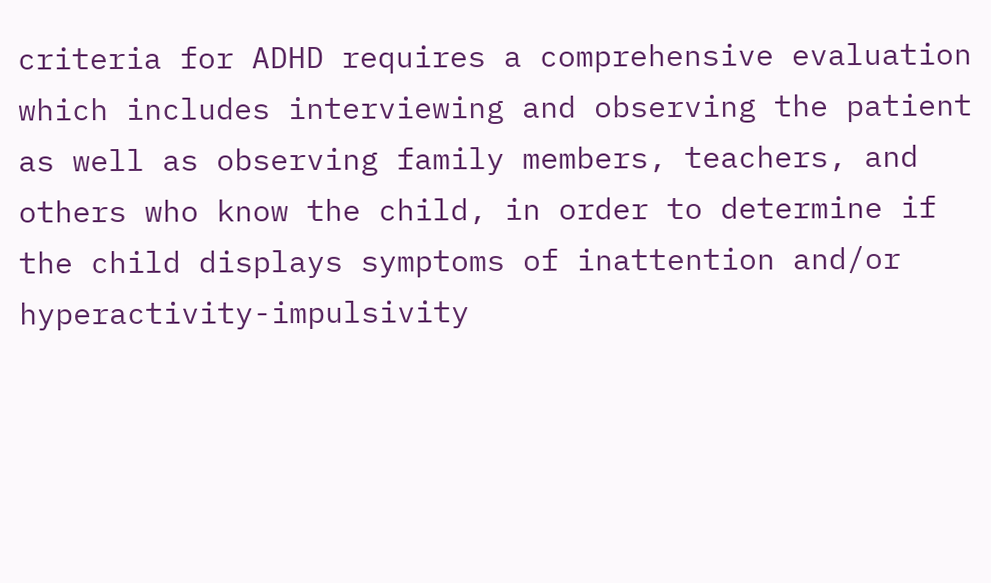criteria for ADHD requires a comprehensive evaluation which includes interviewing and observing the patient as well as observing family members, teachers, and others who know the child, in order to determine if the child displays symptoms of inattention and/or hyperactivity-impulsivity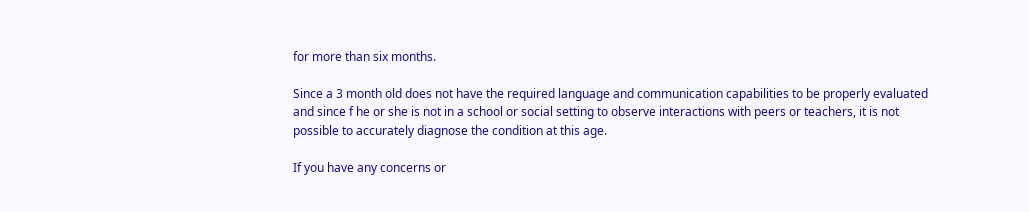for more than six months.

Since a 3 month old does not have the required language and communication capabilities to be properly evaluated and since f he or she is not in a school or social setting to observe interactions with peers or teachers, it is not possible to accurately diagnose the condition at this age.

If you have any concerns or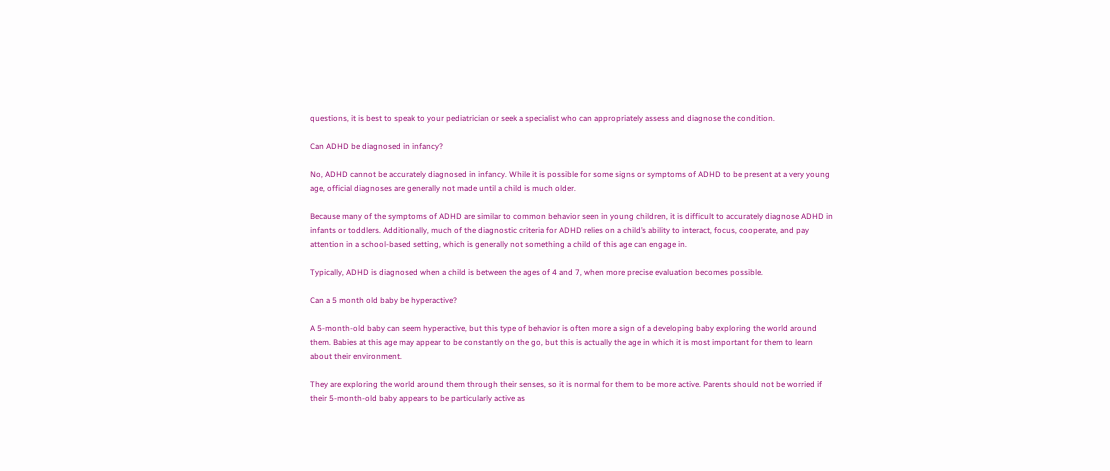questions, it is best to speak to your pediatrician or seek a specialist who can appropriately assess and diagnose the condition.

Can ADHD be diagnosed in infancy?

No, ADHD cannot be accurately diagnosed in infancy. While it is possible for some signs or symptoms of ADHD to be present at a very young age, official diagnoses are generally not made until a child is much older.

Because many of the symptoms of ADHD are similar to common behavior seen in young children, it is difficult to accurately diagnose ADHD in infants or toddlers. Additionally, much of the diagnostic criteria for ADHD relies on a child’s ability to interact, focus, cooperate, and pay attention in a school-based setting, which is generally not something a child of this age can engage in.

Typically, ADHD is diagnosed when a child is between the ages of 4 and 7, when more precise evaluation becomes possible.

Can a 5 month old baby be hyperactive?

A 5-month-old baby can seem hyperactive, but this type of behavior is often more a sign of a developing baby exploring the world around them. Babies at this age may appear to be constantly on the go, but this is actually the age in which it is most important for them to learn about their environment.

They are exploring the world around them through their senses, so it is normal for them to be more active. Parents should not be worried if their 5-month-old baby appears to be particularly active as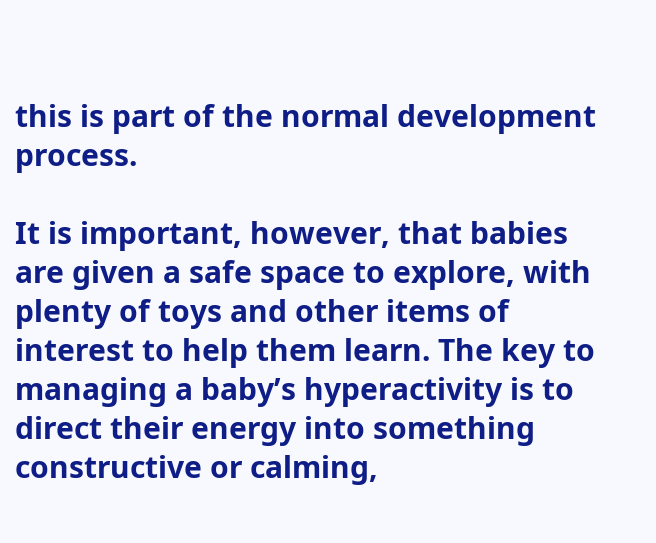this is part of the normal development process.

It is important, however, that babies are given a safe space to explore, with plenty of toys and other items of interest to help them learn. The key to managing a baby’s hyperactivity is to direct their energy into something constructive or calming,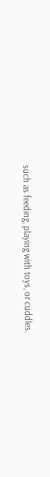such as feeding, playing with toys, or cuddles.